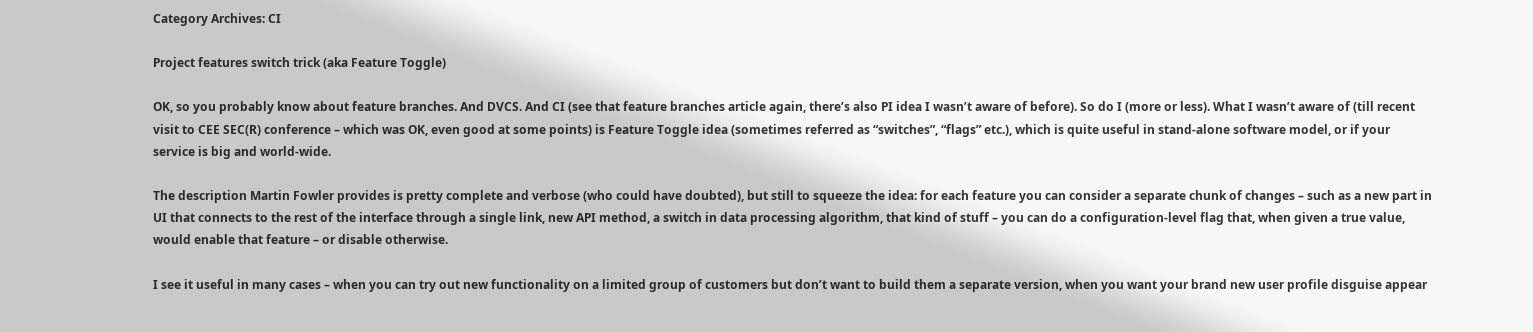Category Archives: CI

Project features switch trick (aka Feature Toggle)

OK, so you probably know about feature branches. And DVCS. And CI (see that feature branches article again, there’s also PI idea I wasn’t aware of before). So do I (more or less). What I wasn’t aware of (till recent visit to CEE SEC(R) conference – which was OK, even good at some points) is Feature Toggle idea (sometimes referred as “switches”, “flags” etc.), which is quite useful in stand-alone software model, or if your service is big and world-wide.

The description Martin Fowler provides is pretty complete and verbose (who could have doubted), but still to squeeze the idea: for each feature you can consider a separate chunk of changes – such as a new part in UI that connects to the rest of the interface through a single link, new API method, a switch in data processing algorithm, that kind of stuff – you can do a configuration-level flag that, when given a true value, would enable that feature – or disable otherwise.

I see it useful in many cases – when you can try out new functionality on a limited group of customers but don’t want to build them a separate version, when you want your brand new user profile disguise appear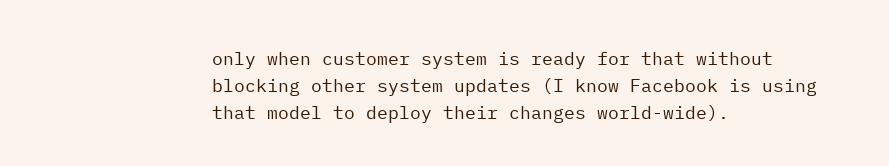only when customer system is ready for that without blocking other system updates (I know Facebook is using that model to deploy their changes world-wide).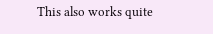This also works quite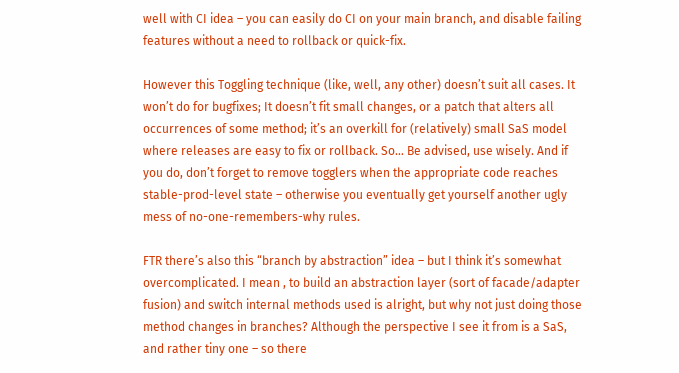well with CI idea – you can easily do CI on your main branch, and disable failing features without a need to rollback or quick-fix.

However this Toggling technique (like, well, any other) doesn’t suit all cases. It won’t do for bugfixes; It doesn’t fit small changes, or a patch that alters all occurrences of some method; it’s an overkill for (relatively) small SaS model where releases are easy to fix or rollback. So… Be advised, use wisely. And if you do, don’t forget to remove togglers when the appropriate code reaches stable-prod-level state – otherwise you eventually get yourself another ugly mess of no-one-remembers-why rules.

FTR there’s also this “branch by abstraction” idea – but I think it’s somewhat overcomplicated. I mean , to build an abstraction layer (sort of facade/adapter fusion) and switch internal methods used is alright, but why not just doing those method changes in branches? Although the perspective I see it from is a SaS, and rather tiny one – so there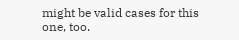might be valid cases for this one, too.